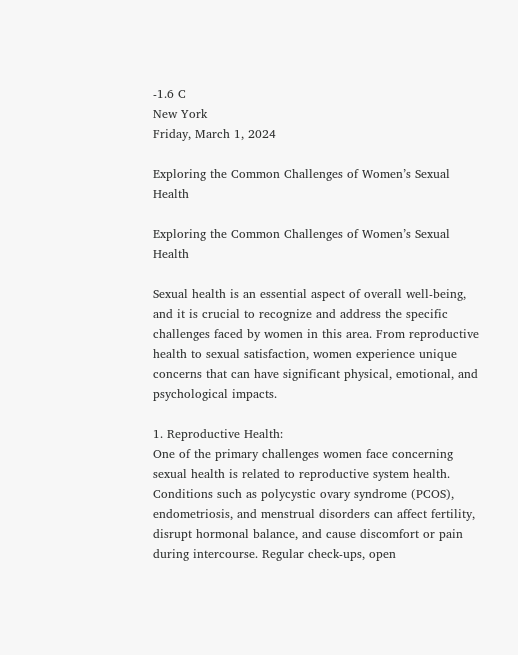-1.6 C
New York
Friday, March 1, 2024

Exploring the Common Challenges of Women’s Sexual Health

Exploring the Common Challenges of Women’s Sexual Health

Sexual health is an essential aspect of overall well-being, and it is crucial to recognize and address the specific challenges faced by women in this area. From reproductive health to sexual satisfaction, women experience unique concerns that can have significant physical, emotional, and psychological impacts.

1. Reproductive Health:
One of the primary challenges women face concerning sexual health is related to reproductive system health. Conditions such as polycystic ovary syndrome (PCOS), endometriosis, and menstrual disorders can affect fertility, disrupt hormonal balance, and cause discomfort or pain during intercourse. Regular check-ups, open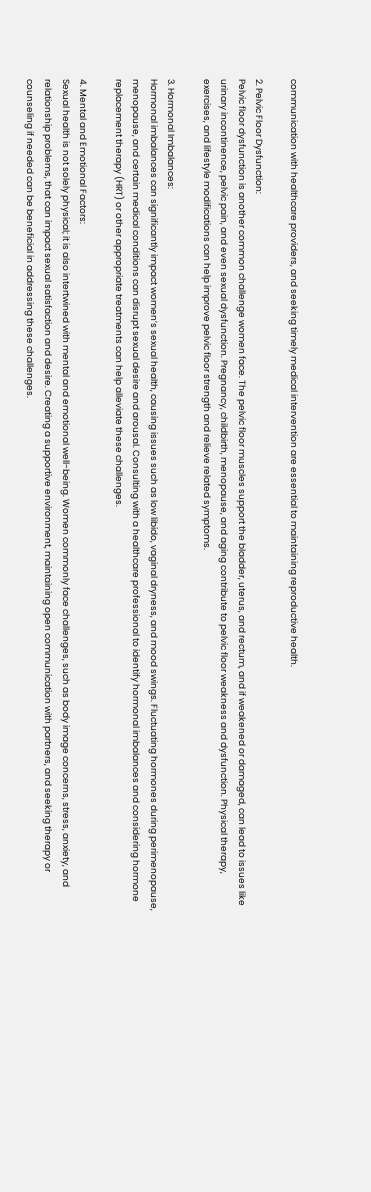communication with healthcare providers, and seeking timely medical intervention are essential to maintaining reproductive health.

2. Pelvic Floor Dysfunction:
Pelvic floor dysfunction is another common challenge women face. The pelvic floor muscles support the bladder, uterus, and rectum, and if weakened or damaged, can lead to issues like urinary incontinence, pelvic pain, and even sexual dysfunction. Pregnancy, childbirth, menopause, and aging contribute to pelvic floor weakness and dysfunction. Physical therapy, exercises, and lifestyle modifications can help improve pelvic floor strength and relieve related symptoms.

3. Hormonal Imbalances:
Hormonal imbalances can significantly impact women’s sexual health, causing issues such as low libido, vaginal dryness, and mood swings. Fluctuating hormones during perimenopause, menopause, and certain medical conditions can disrupt sexual desire and arousal. Consulting with a healthcare professional to identify hormonal imbalances and considering hormone replacement therapy (HRT) or other appropriate treatments can help alleviate these challenges.

4. Mental and Emotional Factors:
Sexual health is not solely physical; it is also intertwined with mental and emotional well-being. Women commonly face challenges, such as body image concerns, stress, anxiety, and relationship problems, that can impact sexual satisfaction and desire. Creating a supportive environment, maintaining open communication with partners, and seeking therapy or counseling if needed can be beneficial in addressing these challenges.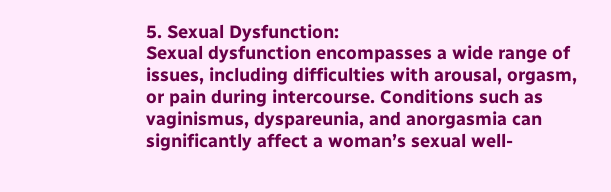5. Sexual Dysfunction:
Sexual dysfunction encompasses a wide range of issues, including difficulties with arousal, orgasm, or pain during intercourse. Conditions such as vaginismus, dyspareunia, and anorgasmia can significantly affect a woman’s sexual well-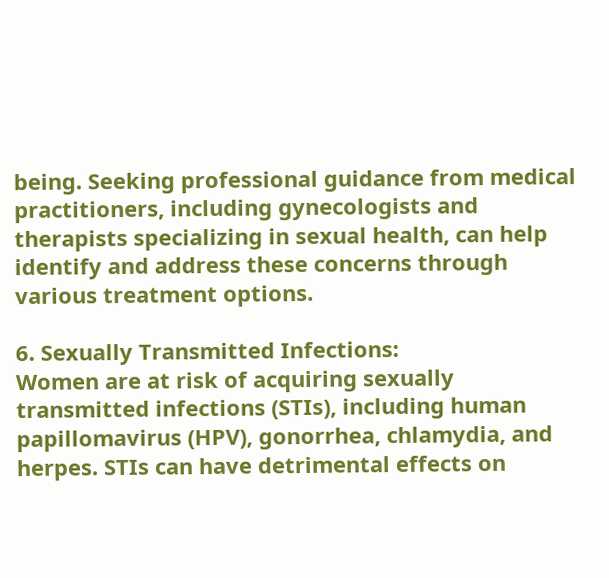being. Seeking professional guidance from medical practitioners, including gynecologists and therapists specializing in sexual health, can help identify and address these concerns through various treatment options.

6. Sexually Transmitted Infections:
Women are at risk of acquiring sexually transmitted infections (STIs), including human papillomavirus (HPV), gonorrhea, chlamydia, and herpes. STIs can have detrimental effects on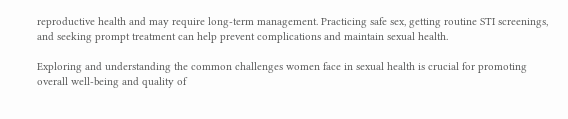reproductive health and may require long-term management. Practicing safe sex, getting routine STI screenings, and seeking prompt treatment can help prevent complications and maintain sexual health.

Exploring and understanding the common challenges women face in sexual health is crucial for promoting overall well-being and quality of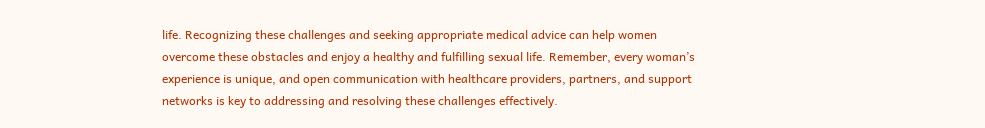life. Recognizing these challenges and seeking appropriate medical advice can help women overcome these obstacles and enjoy a healthy and fulfilling sexual life. Remember, every woman’s experience is unique, and open communication with healthcare providers, partners, and support networks is key to addressing and resolving these challenges effectively.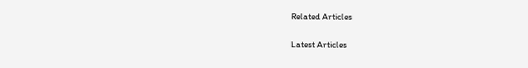Related Articles

Latest Articles